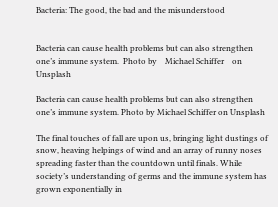Bacteria: The good, the bad and the misunderstood


Bacteria can cause health problems but can also strengthen one’s immune system.  Photo by    Michael Schiffer    on    Unsplash

Bacteria can cause health problems but can also strengthen one’s immune system. Photo by Michael Schiffer on Unsplash

The final touches of fall are upon us, bringing light dustings of snow, heaving helpings of wind and an array of runny noses spreading faster than the countdown until finals. While society’s understanding of germs and the immune system has grown exponentially in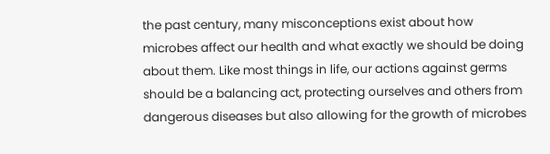the past century, many misconceptions exist about how microbes affect our health and what exactly we should be doing about them. Like most things in life, our actions against germs should be a balancing act, protecting ourselves and others from dangerous diseases but also allowing for the growth of microbes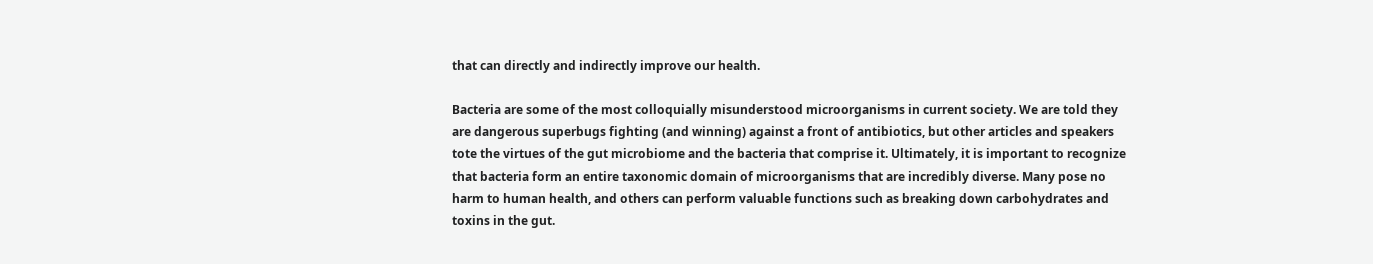that can directly and indirectly improve our health.

Bacteria are some of the most colloquially misunderstood microorganisms in current society. We are told they are dangerous superbugs fighting (and winning) against a front of antibiotics, but other articles and speakers tote the virtues of the gut microbiome and the bacteria that comprise it. Ultimately, it is important to recognize that bacteria form an entire taxonomic domain of microorganisms that are incredibly diverse. Many pose no harm to human health, and others can perform valuable functions such as breaking down carbohydrates and toxins in the gut.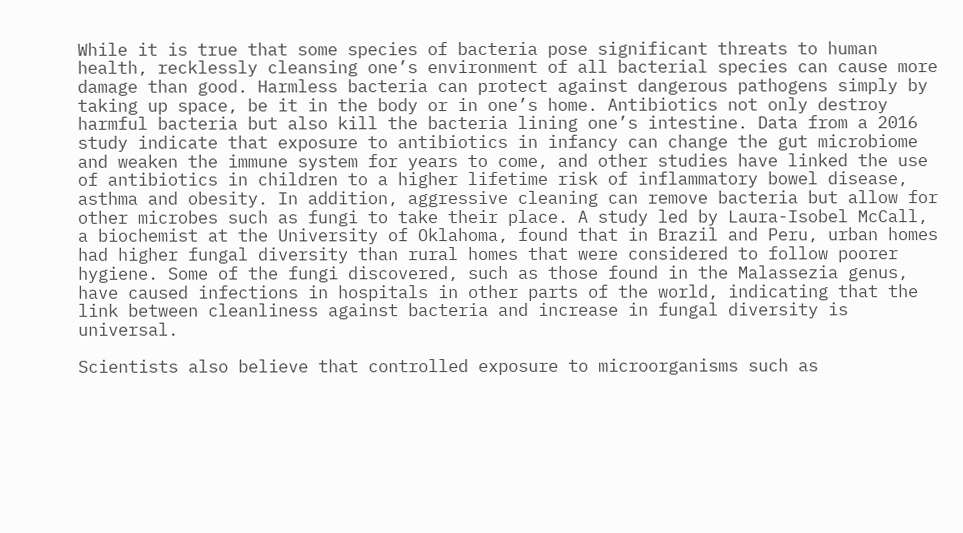While it is true that some species of bacteria pose significant threats to human health, recklessly cleansing one’s environment of all bacterial species can cause more damage than good. Harmless bacteria can protect against dangerous pathogens simply by taking up space, be it in the body or in one’s home. Antibiotics not only destroy harmful bacteria but also kill the bacteria lining one’s intestine. Data from a 2016 study indicate that exposure to antibiotics in infancy can change the gut microbiome and weaken the immune system for years to come, and other studies have linked the use of antibiotics in children to a higher lifetime risk of inflammatory bowel disease, asthma and obesity. In addition, aggressive cleaning can remove bacteria but allow for other microbes such as fungi to take their place. A study led by Laura-Isobel McCall, a biochemist at the University of Oklahoma, found that in Brazil and Peru, urban homes had higher fungal diversity than rural homes that were considered to follow poorer hygiene. Some of the fungi discovered, such as those found in the Malassezia genus, have caused infections in hospitals in other parts of the world, indicating that the link between cleanliness against bacteria and increase in fungal diversity is universal.

Scientists also believe that controlled exposure to microorganisms such as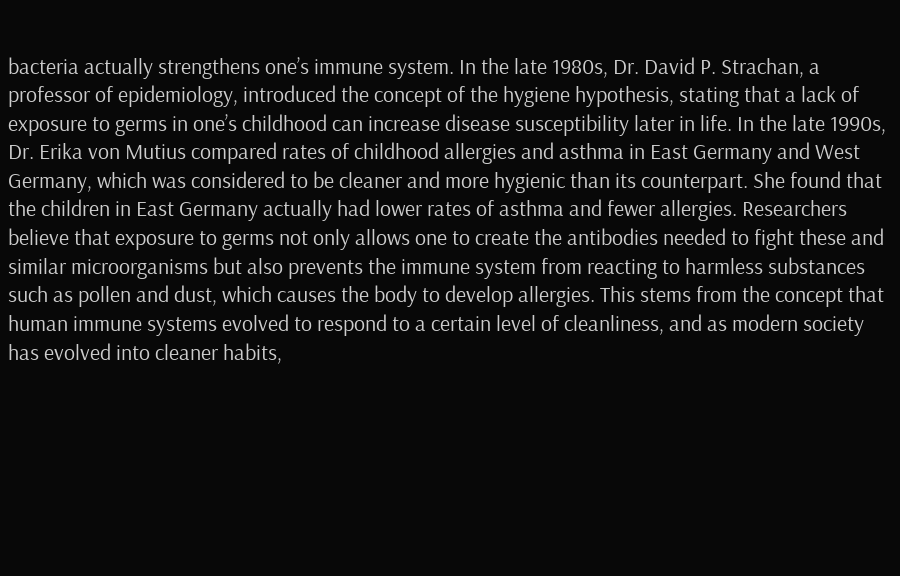bacteria actually strengthens one’s immune system. In the late 1980s, Dr. David P. Strachan, a professor of epidemiology, introduced the concept of the hygiene hypothesis, stating that a lack of exposure to germs in one’s childhood can increase disease susceptibility later in life. In the late 1990s, Dr. Erika von Mutius compared rates of childhood allergies and asthma in East Germany and West Germany, which was considered to be cleaner and more hygienic than its counterpart. She found that the children in East Germany actually had lower rates of asthma and fewer allergies. Researchers believe that exposure to germs not only allows one to create the antibodies needed to fight these and similar microorganisms but also prevents the immune system from reacting to harmless substances such as pollen and dust, which causes the body to develop allergies. This stems from the concept that human immune systems evolved to respond to a certain level of cleanliness, and as modern society has evolved into cleaner habits,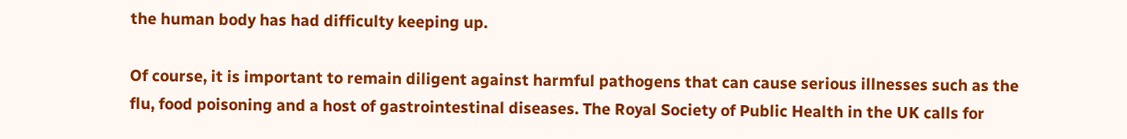the human body has had difficulty keeping up.

Of course, it is important to remain diligent against harmful pathogens that can cause serious illnesses such as the flu, food poisoning and a host of gastrointestinal diseases. The Royal Society of Public Health in the UK calls for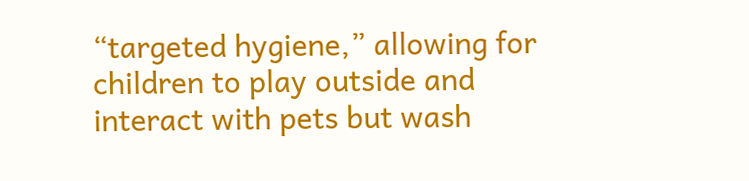“targeted hygiene,” allowing for children to play outside and interact with pets but wash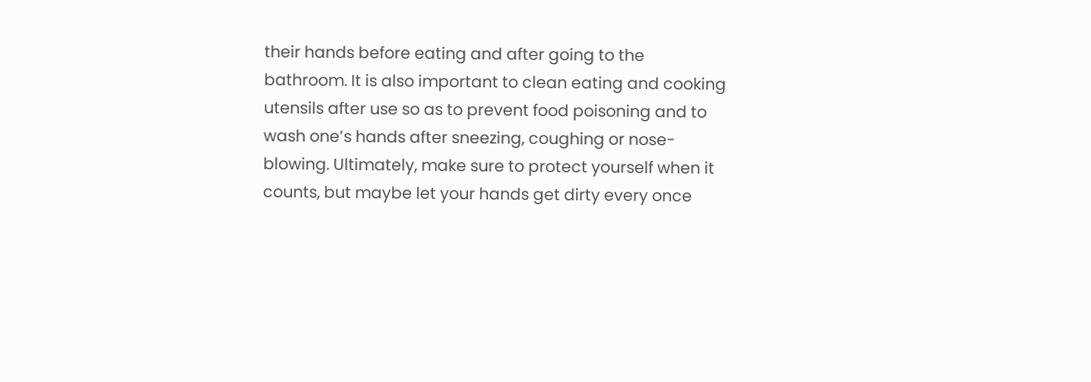their hands before eating and after going to the bathroom. It is also important to clean eating and cooking utensils after use so as to prevent food poisoning and to wash one’s hands after sneezing, coughing or nose-blowing. Ultimately, make sure to protect yourself when it counts, but maybe let your hands get dirty every once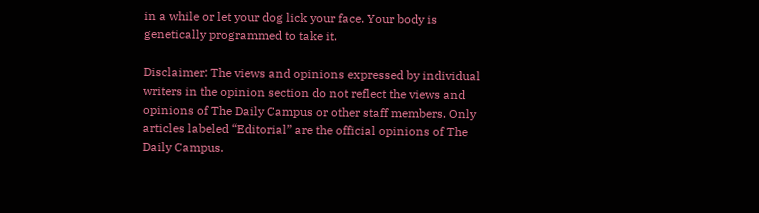in a while or let your dog lick your face. Your body is genetically programmed to take it.

Disclaimer: The views and opinions expressed by individual writers in the opinion section do not reflect the views and opinions of The Daily Campus or other staff members. Only articles labeled “Editorial” are the official opinions of The Daily Campus.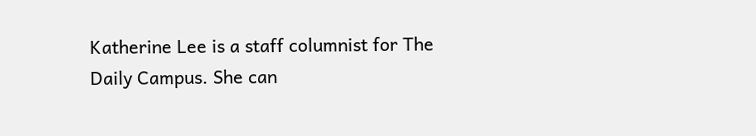Katherine Lee is a staff columnist for The Daily Campus. She can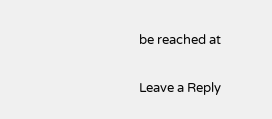be reached at

Leave a Reply